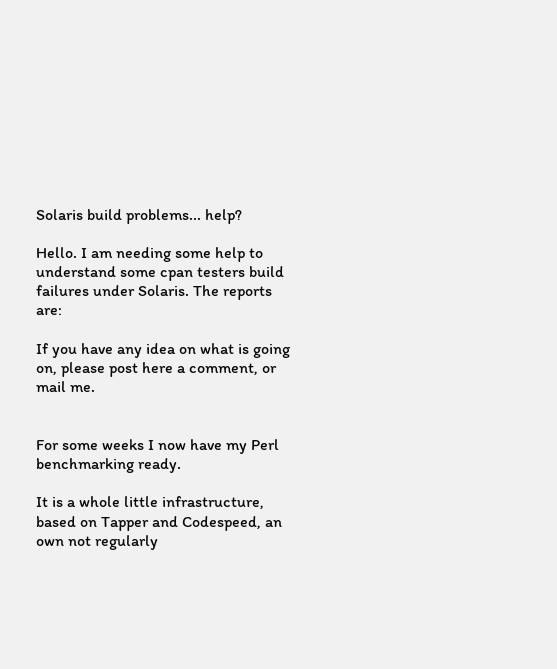Solaris build problems... help?

Hello. I am needing some help to understand some cpan testers build failures under Solaris. The reports are:

If you have any idea on what is going on, please post here a comment, or mail me.


For some weeks I now have my Perl benchmarking ready.

It is a whole little infrastructure, based on Tapper and Codespeed, an own not regularly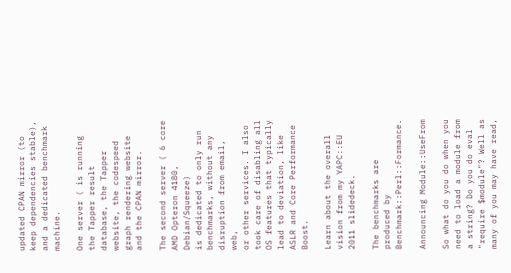updated CPAN mirror (to keep dependencies stable), and a dedicated benchmark machine.

One server ( is running the Tapper result database, the Tapper website, the codespeed graph rendering website and the CPAN mirror.

The second server ( 6 core AMD Opteron 4180, Debian/Squeeze)
is dedicated to only run benchmarks, without any disruption from email, web,
or other services. I also took care of disabling all OS features that typically lead to deviation, like ASLR and Core Performance Boost.

Learn about the overall vision from my YAPC::EU 2011 slidedeck.

The benchmarks are produced by Benchmark::Perl::Formance.

Announcing Module::UseFrom

So what do you do when you need to load a module from a string? Do you do eval "require $module"? Well as many of you may have read,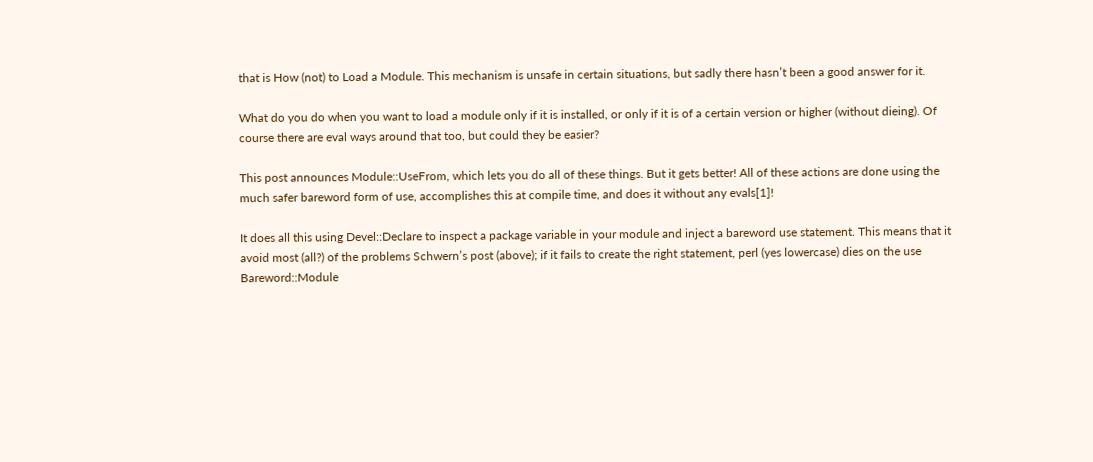that is How (not) to Load a Module. This mechanism is unsafe in certain situations, but sadly there hasn’t been a good answer for it.

What do you do when you want to load a module only if it is installed, or only if it is of a certain version or higher (without dieing). Of course there are eval ways around that too, but could they be easier?

This post announces Module::UseFrom, which lets you do all of these things. But it gets better! All of these actions are done using the much safer bareword form of use, accomplishes this at compile time, and does it without any evals[1]!

It does all this using Devel::Declare to inspect a package variable in your module and inject a bareword use statement. This means that it avoid most (all?) of the problems Schwern’s post (above); if it fails to create the right statement, perl (yes lowercase) dies on the use Bareword::Module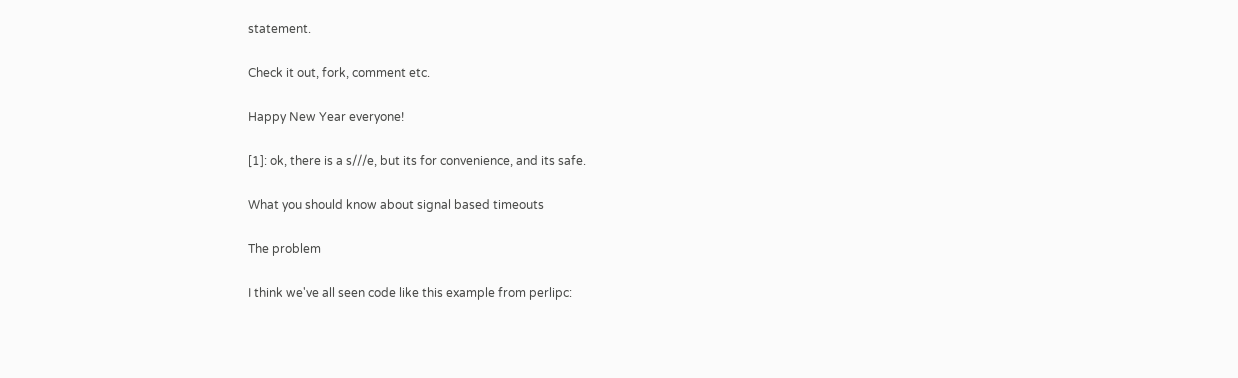statement.

Check it out, fork, comment etc.

Happy New Year everyone!

[1]: ok, there is a s///e, but its for convenience, and its safe.

What you should know about signal based timeouts

The problem

I think we've all seen code like this example from perlipc: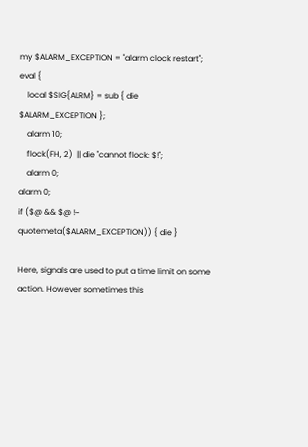my $ALARM_EXCEPTION = "alarm clock restart";
eval {
    local $SIG{ALRM} = sub { die $ALARM_EXCEPTION };
    alarm 10;
    flock(FH, 2)  || die "cannot flock: $!";
    alarm 0;
alarm 0;
if ($@ && $@ !~ quotemeta($ALARM_EXCEPTION)) { die }

Here, signals are used to put a time limit on some action. However sometimes this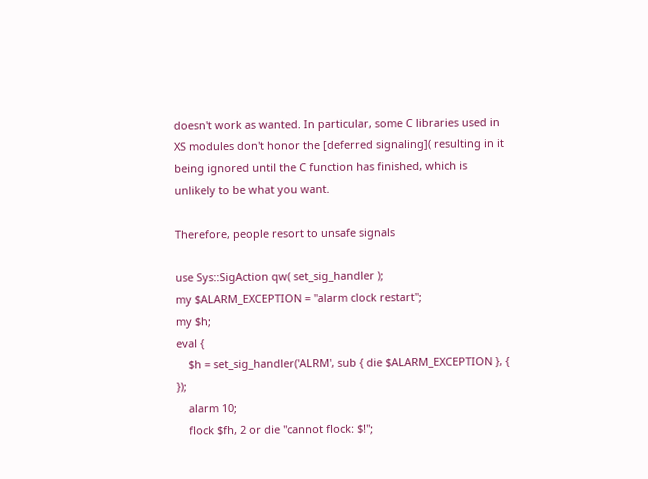doesn't work as wanted. In particular, some C libraries used in XS modules don't honor the [deferred signaling]( resulting in it being ignored until the C function has finished, which is unlikely to be what you want.

Therefore, people resort to unsafe signals

use Sys::SigAction qw( set_sig_handler );
my $ALARM_EXCEPTION = "alarm clock restart";
my $h;
eval {
    $h = set_sig_handler('ALRM', sub { die $ALARM_EXCEPTION }, { });
    alarm 10;
    flock $fh, 2 or die "cannot flock: $!";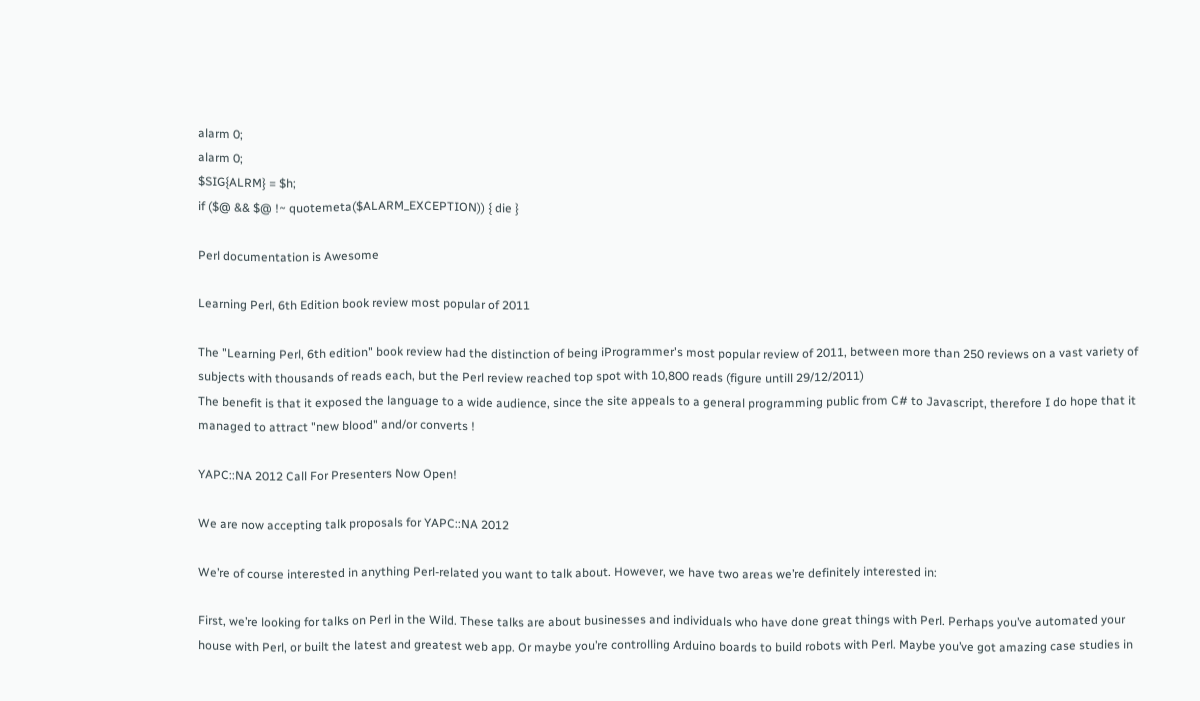alarm 0;
alarm 0;
$SIG{ALRM} = $h;
if ($@ && $@ !~ quotemeta($ALARM_EXCEPTION)) { die }

Perl documentation is Awesome

Learning Perl, 6th Edition book review most popular of 2011

The "Learning Perl, 6th edition" book review had the distinction of being iProgrammer's most popular review of 2011, between more than 250 reviews on a vast variety of subjects with thousands of reads each, but the Perl review reached top spot with 10,800 reads (figure untill 29/12/2011)
The benefit is that it exposed the language to a wide audience, since the site appeals to a general programming public from C# to Javascript, therefore I do hope that it managed to attract "new blood" and/or converts !

YAPC::NA 2012 Call For Presenters Now Open!

We are now accepting talk proposals for YAPC::NA 2012

We’re of course interested in anything Perl-related you want to talk about. However, we have two areas we’re definitely interested in:

First, we’re looking for talks on Perl in the Wild. These talks are about businesses and individuals who have done great things with Perl. Perhaps you’ve automated your house with Perl, or built the latest and greatest web app. Or maybe you’re controlling Arduino boards to build robots with Perl. Maybe you’ve got amazing case studies in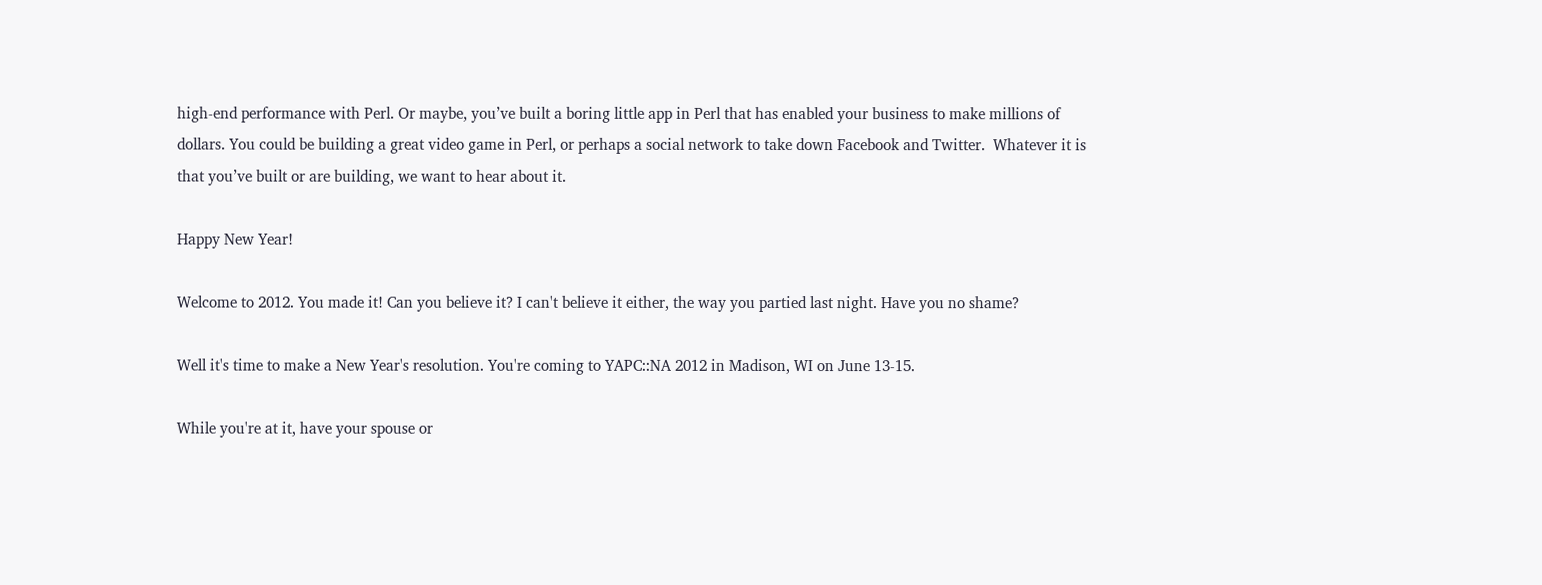high-end performance with Perl. Or maybe, you’ve built a boring little app in Perl that has enabled your business to make millions of dollars. You could be building a great video game in Perl, or perhaps a social network to take down Facebook and Twitter.  Whatever it is that you’ve built or are building, we want to hear about it.

Happy New Year!

Welcome to 2012. You made it! Can you believe it? I can't believe it either, the way you partied last night. Have you no shame?

Well it's time to make a New Year's resolution. You're coming to YAPC::NA 2012 in Madison, WI on June 13-15.

While you're at it, have your spouse or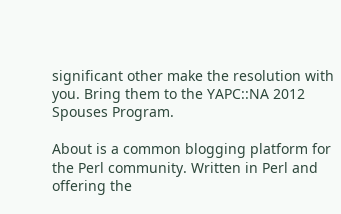significant other make the resolution with you. Bring them to the YAPC::NA 2012 Spouses Program.

About is a common blogging platform for the Perl community. Written in Perl and offering the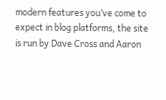modern features you’ve come to expect in blog platforms, the site is run by Dave Cross and Aaron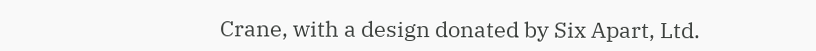Crane, with a design donated by Six Apart, Ltd.